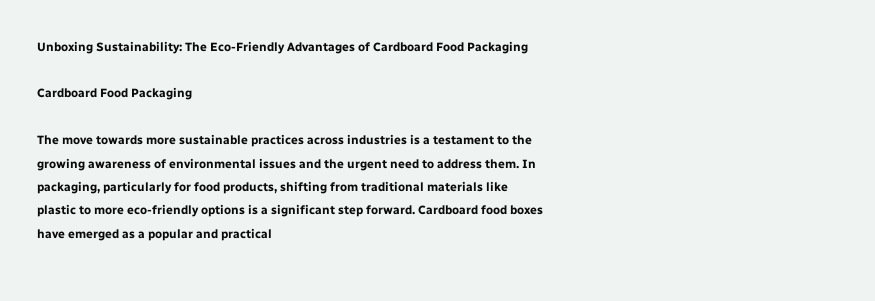Unboxing Sustainability: The Eco-Friendly Advantages of Cardboard Food Packaging

Cardboard Food Packaging

The move towards more sustainable practices across industries is a testament to the growing awareness of environmental issues and the urgent need to address them. In packaging, particularly for food products, shifting from traditional materials like plastic to more eco-friendly options is a significant step forward. Cardboard food boxes have emerged as a popular and practical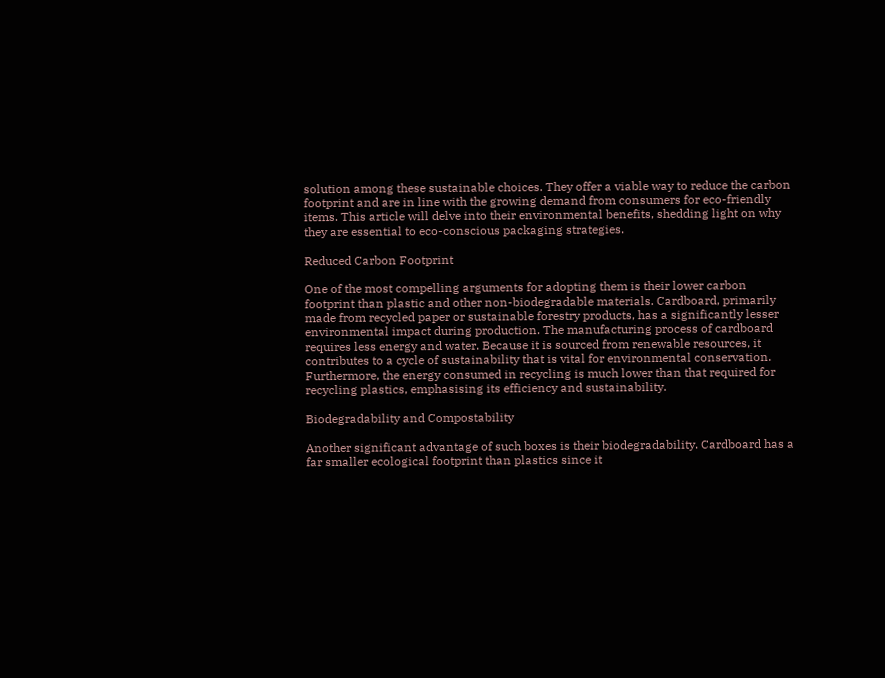solution among these sustainable choices. They offer a viable way to reduce the carbon footprint and are in line with the growing demand from consumers for eco-friendly items. This article will delve into their environmental benefits, shedding light on why they are essential to eco-conscious packaging strategies.

Reduced Carbon Footprint

One of the most compelling arguments for adopting them is their lower carbon footprint than plastic and other non-biodegradable materials. Cardboard, primarily made from recycled paper or sustainable forestry products, has a significantly lesser environmental impact during production. The manufacturing process of cardboard requires less energy and water. Because it is sourced from renewable resources, it contributes to a cycle of sustainability that is vital for environmental conservation. Furthermore, the energy consumed in recycling is much lower than that required for recycling plastics, emphasising its efficiency and sustainability.

Biodegradability and Compostability

Another significant advantage of such boxes is their biodegradability. Cardboard has a far smaller ecological footprint than plastics since it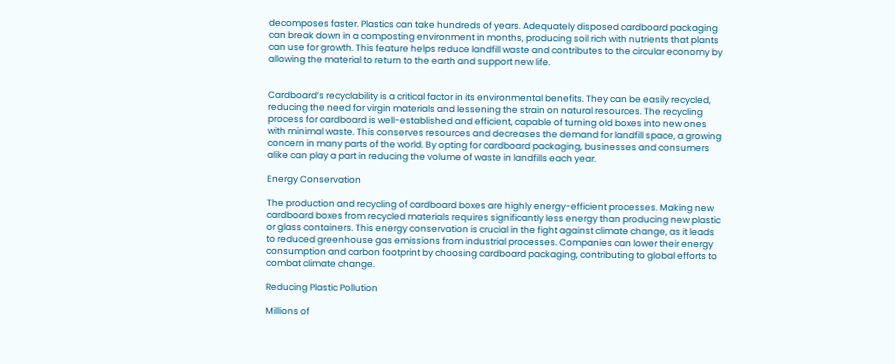decomposes faster. Plastics can take hundreds of years. Adequately disposed cardboard packaging can break down in a composting environment in months, producing soil rich with nutrients that plants can use for growth. This feature helps reduce landfill waste and contributes to the circular economy by allowing the material to return to the earth and support new life.


Cardboard’s recyclability is a critical factor in its environmental benefits. They can be easily recycled, reducing the need for virgin materials and lessening the strain on natural resources. The recycling process for cardboard is well-established and efficient, capable of turning old boxes into new ones with minimal waste. This conserves resources and decreases the demand for landfill space, a growing concern in many parts of the world. By opting for cardboard packaging, businesses and consumers alike can play a part in reducing the volume of waste in landfills each year.

Energy Conservation

The production and recycling of cardboard boxes are highly energy-efficient processes. Making new cardboard boxes from recycled materials requires significantly less energy than producing new plastic or glass containers. This energy conservation is crucial in the fight against climate change, as it leads to reduced greenhouse gas emissions from industrial processes. Companies can lower their energy consumption and carbon footprint by choosing cardboard packaging, contributing to global efforts to combat climate change.

Reducing Plastic Pollution

Millions of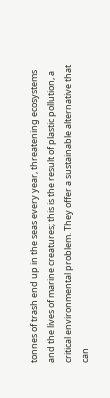tonnes of trash end up in the seas every year, threatening ecosystems and the lives of marine creatures; this is the result of plastic pollution, a critical environmental problem. They offer a sustainable alternative that can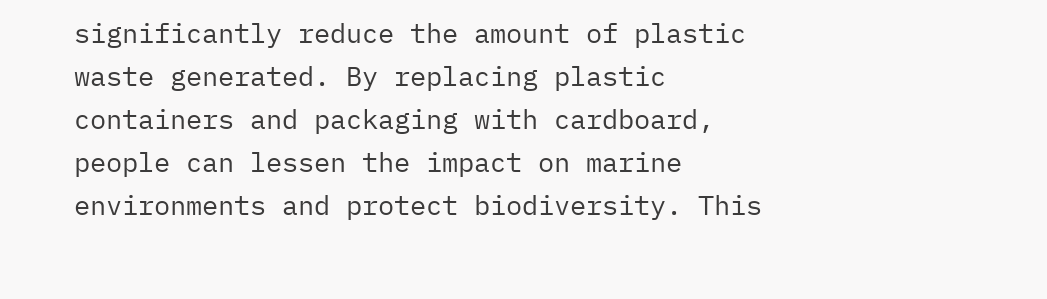significantly reduce the amount of plastic waste generated. By replacing plastic containers and packaging with cardboard, people can lessen the impact on marine environments and protect biodiversity. This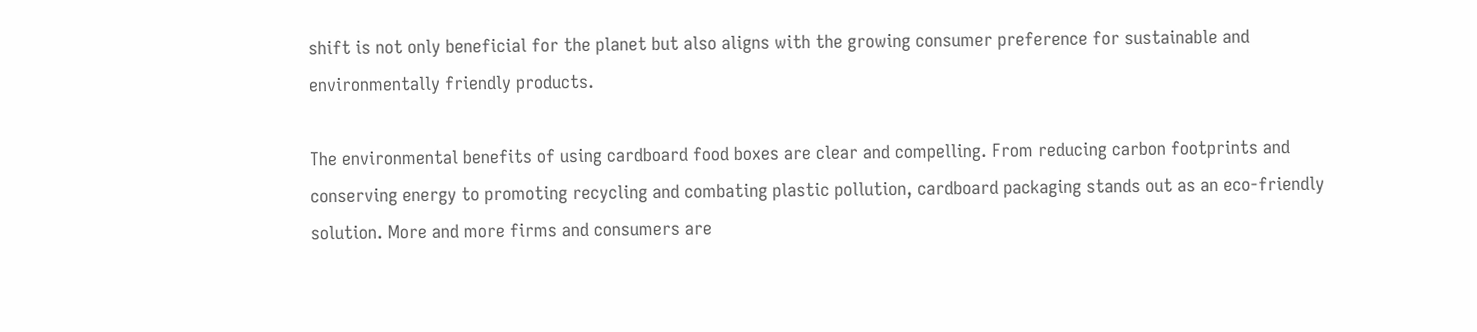shift is not only beneficial for the planet but also aligns with the growing consumer preference for sustainable and environmentally friendly products.

The environmental benefits of using cardboard food boxes are clear and compelling. From reducing carbon footprints and conserving energy to promoting recycling and combating plastic pollution, cardboard packaging stands out as an eco-friendly solution. More and more firms and consumers are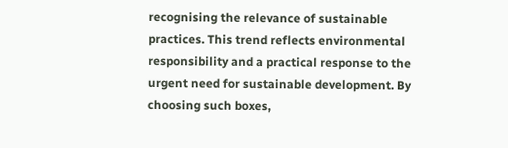recognising the relevance of sustainable practices. This trend reflects environmental responsibility and a practical response to the urgent need for sustainable development. By choosing such boxes,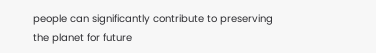people can significantly contribute to preserving the planet for future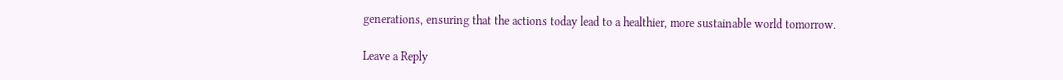generations, ensuring that the actions today lead to a healthier, more sustainable world tomorrow.

Leave a Reply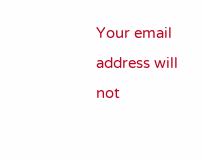Your email address will not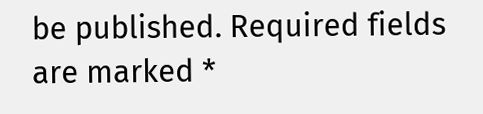be published. Required fields are marked *